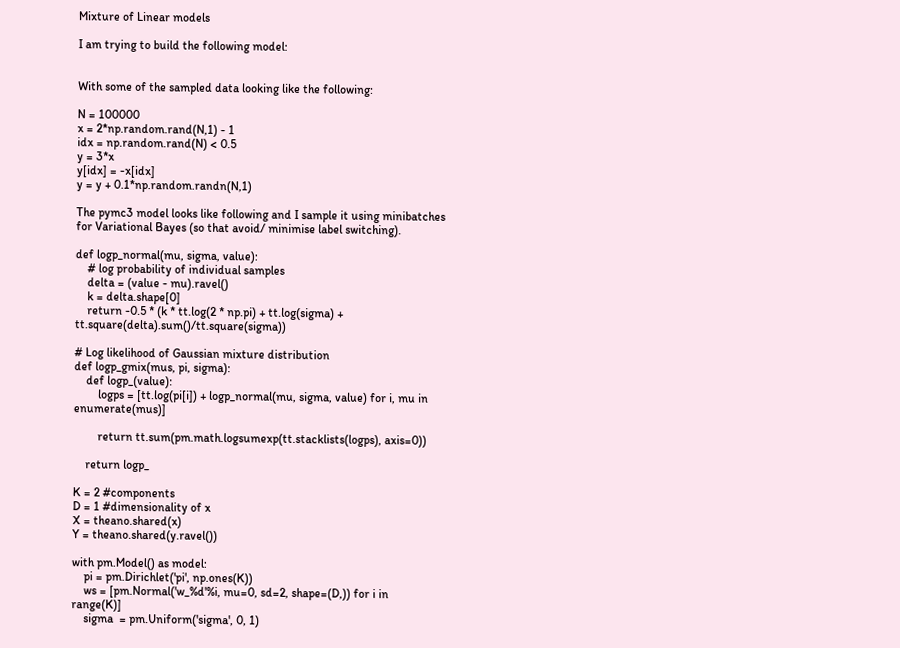Mixture of Linear models

I am trying to build the following model:


With some of the sampled data looking like the following:

N = 100000
x = 2*np.random.rand(N,1) - 1
idx = np.random.rand(N) < 0.5
y = 3*x
y[idx] = -x[idx]
y = y + 0.1*np.random.randn(N,1)

The pymc3 model looks like following and I sample it using minibatches for Variational Bayes (so that avoid/ minimise label switching).

def logp_normal(mu, sigma, value):
    # log probability of individual samples
    delta = (value - mu).ravel()
    k = delta.shape[0]
    return -0.5 * (k * tt.log(2 * np.pi) + tt.log(sigma) + tt.square(delta).sum()/tt.square(sigma))

# Log likelihood of Gaussian mixture distribution
def logp_gmix(mus, pi, sigma):
    def logp_(value):
        logps = [tt.log(pi[i]) + logp_normal(mu, sigma, value) for i, mu in enumerate(mus)]

        return tt.sum(pm.math.logsumexp(tt.stacklists(logps), axis=0))

    return logp_

K = 2 #components
D = 1 #dimensionality of x
X = theano.shared(x)
Y = theano.shared(y.ravel())

with pm.Model() as model:
    pi = pm.Dirichlet('pi', np.ones(K))
    ws = [pm.Normal('w_%d'%i, mu=0, sd=2, shape=(D,)) for i in range(K)]
    sigma  = pm.Uniform('sigma', 0, 1)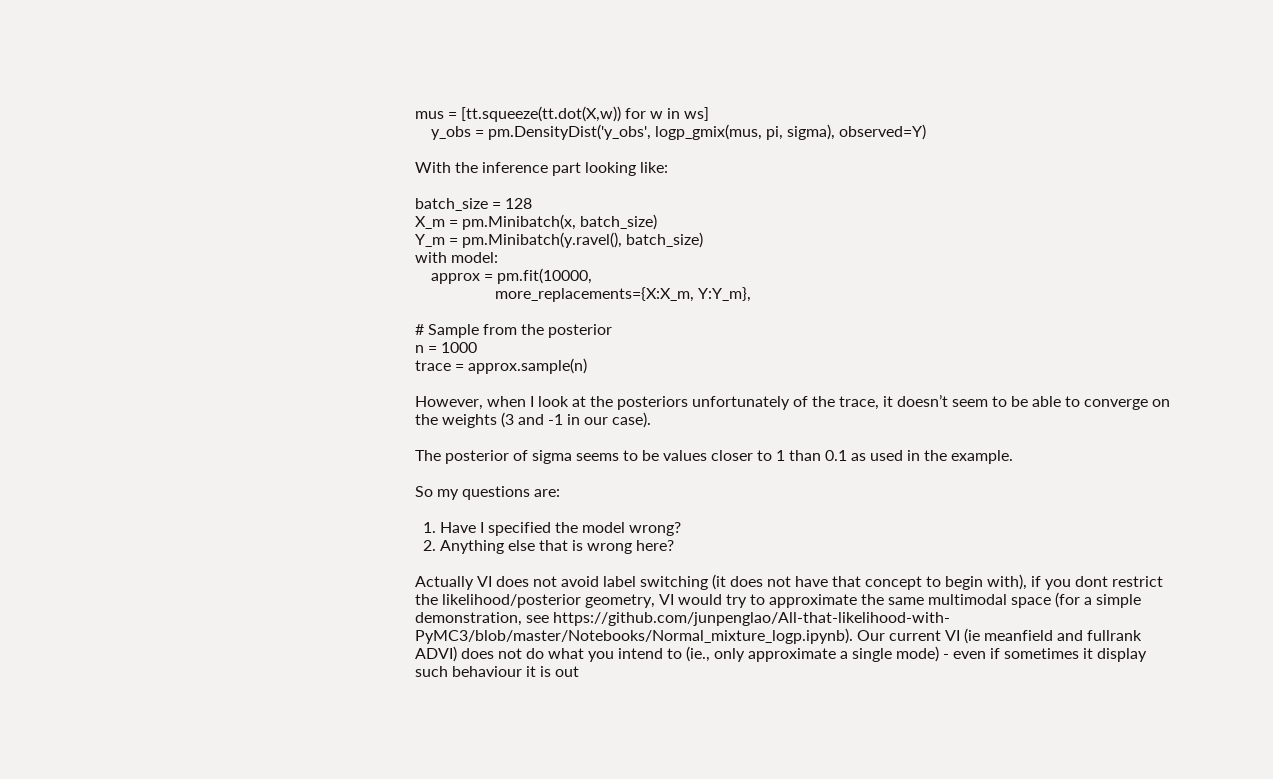mus = [tt.squeeze(tt.dot(X,w)) for w in ws]
    y_obs = pm.DensityDist('y_obs', logp_gmix(mus, pi, sigma), observed=Y)

With the inference part looking like:

batch_size = 128
X_m = pm.Minibatch(x, batch_size)
Y_m = pm.Minibatch(y.ravel(), batch_size)
with model:
    approx = pm.fit(10000,
                    more_replacements={X:X_m, Y:Y_m},

# Sample from the posterior
n = 1000
trace = approx.sample(n)

However, when I look at the posteriors unfortunately of the trace, it doesn’t seem to be able to converge on the weights (3 and -1 in our case).

The posterior of sigma seems to be values closer to 1 than 0.1 as used in the example.

So my questions are:

  1. Have I specified the model wrong?
  2. Anything else that is wrong here?

Actually VI does not avoid label switching (it does not have that concept to begin with), if you dont restrict the likelihood/posterior geometry, VI would try to approximate the same multimodal space (for a simple demonstration, see https://github.com/junpenglao/All-that-likelihood-with-PyMC3/blob/master/Notebooks/Normal_mixture_logp.ipynb). Our current VI (ie meanfield and fullrank ADVI) does not do what you intend to (ie., only approximate a single mode) - even if sometimes it display such behaviour it is out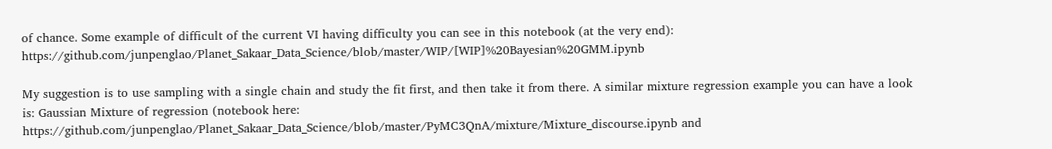of chance. Some example of difficult of the current VI having difficulty you can see in this notebook (at the very end): https://github.com/junpenglao/Planet_Sakaar_Data_Science/blob/master/WIP/[WIP]%20Bayesian%20GMM.ipynb

My suggestion is to use sampling with a single chain and study the fit first, and then take it from there. A similar mixture regression example you can have a look is: Gaussian Mixture of regression (notebook here: https://github.com/junpenglao/Planet_Sakaar_Data_Science/blob/master/PyMC3QnA/mixture/Mixture_discourse.ipynb and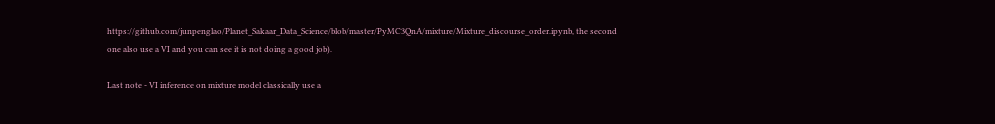https://github.com/junpenglao/Planet_Sakaar_Data_Science/blob/master/PyMC3QnA/mixture/Mixture_discourse_order.ipynb, the second one also use a VI and you can see it is not doing a good job).

Last note - VI inference on mixture model classically use a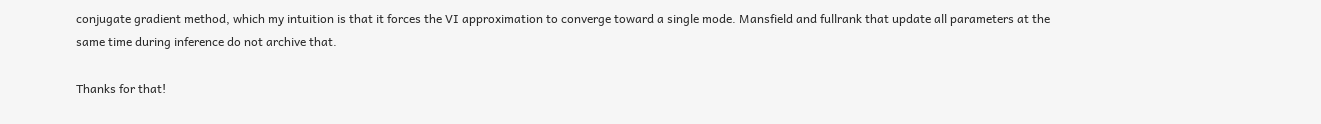conjugate gradient method, which my intuition is that it forces the VI approximation to converge toward a single mode. Mansfield and fullrank that update all parameters at the same time during inference do not archive that.

Thanks for that!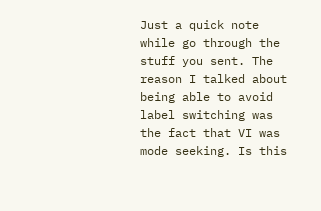Just a quick note while go through the stuff you sent. The reason I talked about being able to avoid label switching was the fact that VI was mode seeking. Is this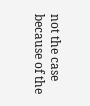not the case because of the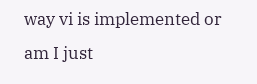way vi is implemented or am I just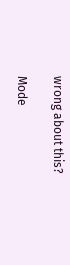wrong about this?

Mode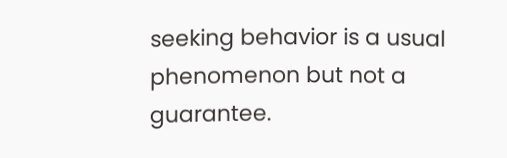seeking behavior is a usual phenomenon but not a guarantee.